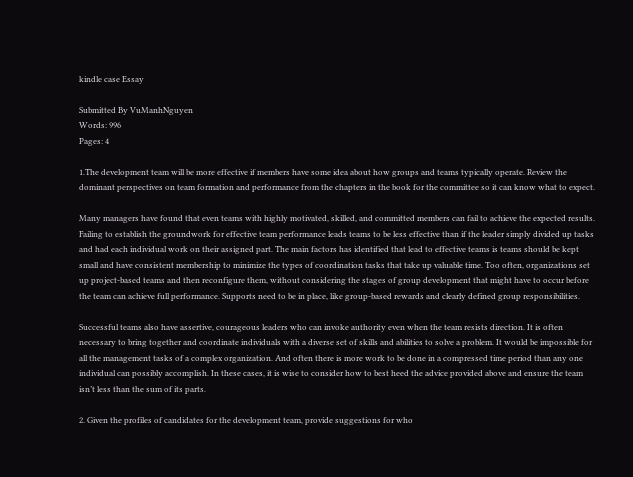kindle case Essay

Submitted By VuManhNguyen
Words: 996
Pages: 4

1.The development team will be more effective if members have some idea about how groups and teams typically operate. Review the dominant perspectives on team formation and performance from the chapters in the book for the committee so it can know what to expect.

Many managers have found that even teams with highly motivated, skilled, and committed members can fail to achieve the expected results. Failing to establish the groundwork for effective team performance leads teams to be less effective than if the leader simply divided up tasks and had each individual work on their assigned part. The main factors has identified that lead to effective teams is teams should be kept small and have consistent membership to minimize the types of coordination tasks that take up valuable time. Too often, organizations set up project-based teams and then reconfigure them, without considering the stages of group development that might have to occur before the team can achieve full performance. Supports need to be in place, like group-based rewards and clearly defined group responsibilities.

Successful teams also have assertive, courageous leaders who can invoke authority even when the team resists direction. It is often necessary to bring together and coordinate individuals with a diverse set of skills and abilities to solve a problem. It would be impossible for all the management tasks of a complex organization. And often there is more work to be done in a compressed time period than any one individual can possibly accomplish. In these cases, it is wise to consider how to best heed the advice provided above and ensure the team isn’t less than the sum of its parts.

2. Given the profiles of candidates for the development team, provide suggestions for who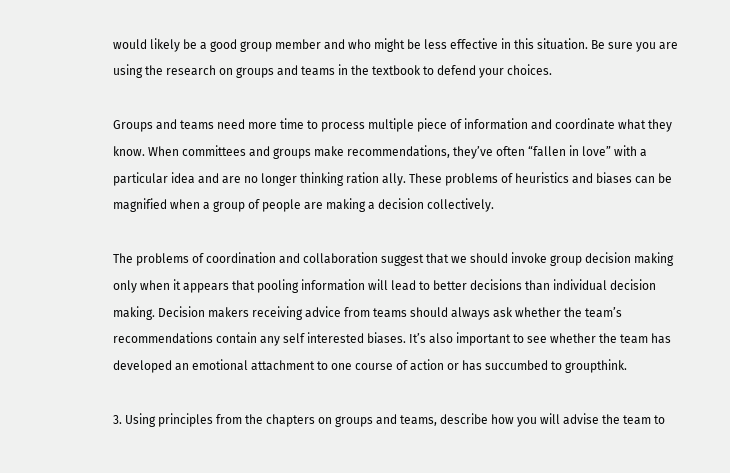would likely be a good group member and who might be less effective in this situation. Be sure you are using the research on groups and teams in the textbook to defend your choices.

Groups and teams need more time to process multiple piece of information and coordinate what they know. When committees and groups make recommendations, they’ve often “fallen in love” with a particular idea and are no longer thinking ration ally. These problems of heuristics and biases can be magnified when a group of people are making a decision collectively.

The problems of coordination and collaboration suggest that we should invoke group decision making only when it appears that pooling information will lead to better decisions than individual decision making. Decision makers receiving advice from teams should always ask whether the team’s recommendations contain any self interested biases. It’s also important to see whether the team has developed an emotional attachment to one course of action or has succumbed to groupthink.

3. Using principles from the chapters on groups and teams, describe how you will advise the team to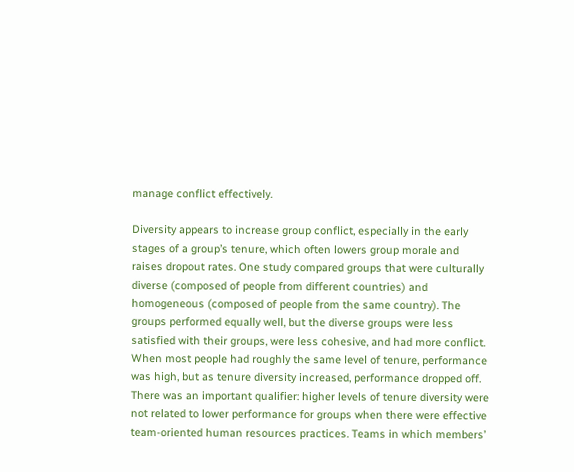manage conflict effectively.

Diversity appears to increase group conflict, especially in the early stages of a group’s tenure, which often lowers group morale and raises dropout rates. One study compared groups that were culturally diverse (composed of people from different countries) and homogeneous (composed of people from the same country). The groups performed equally well, but the diverse groups were less satisfied with their groups, were less cohesive, and had more conflict. When most people had roughly the same level of tenure, performance was high, but as tenure diversity increased, performance dropped off. There was an important qualifier: higher levels of tenure diversity were not related to lower performance for groups when there were effective team-oriented human resources practices. Teams in which members’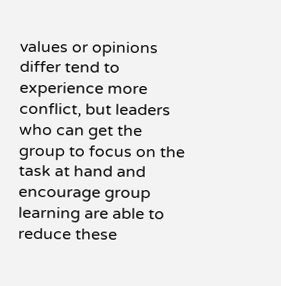values or opinions differ tend to experience more conflict, but leaders who can get the group to focus on the task at hand and encourage group learning are able to reduce these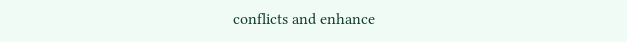conflicts and enhance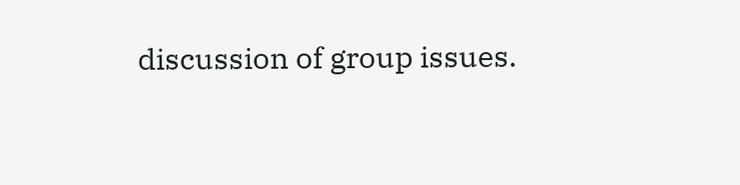discussion of group issues.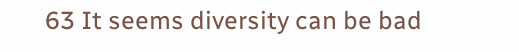63 It seems diversity can be bad